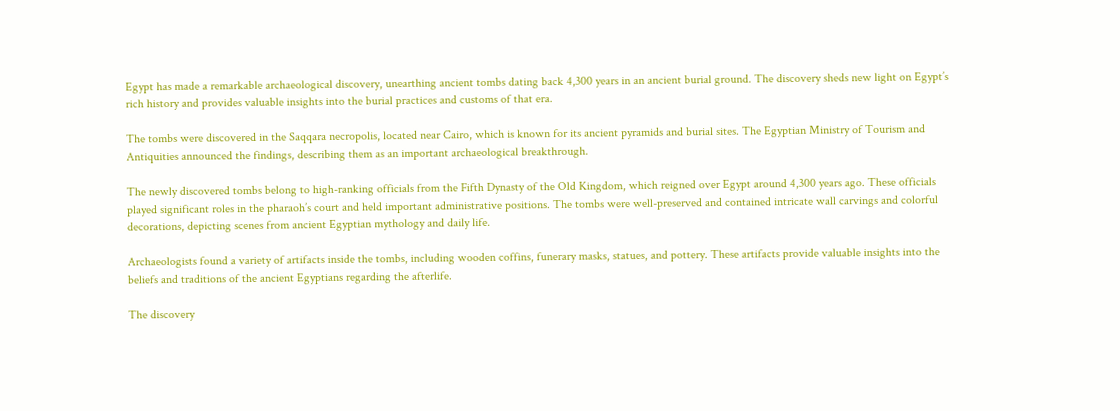Egypt has made a remarkable archaeological discovery, unearthing ancient tombs dating back 4,300 years in an ancient burial ground. The discovery sheds new light on Egypt’s rich history and provides valuable insights into the burial practices and customs of that era.

The tombs were discovered in the Saqqara necropolis, located near Cairo, which is known for its ancient pyramids and burial sites. The Egyptian Ministry of Tourism and Antiquities announced the findings, describing them as an important archaeological breakthrough.

The newly discovered tombs belong to high-ranking officials from the Fifth Dynasty of the Old Kingdom, which reigned over Egypt around 4,300 years ago. These officials played significant roles in the pharaoh’s court and held important administrative positions. The tombs were well-preserved and contained intricate wall carvings and colorful decorations, depicting scenes from ancient Egyptian mythology and daily life.

Archaeologists found a variety of artifacts inside the tombs, including wooden coffins, funerary masks, statues, and pottery. These artifacts provide valuable insights into the beliefs and traditions of the ancient Egyptians regarding the afterlife.

The discovery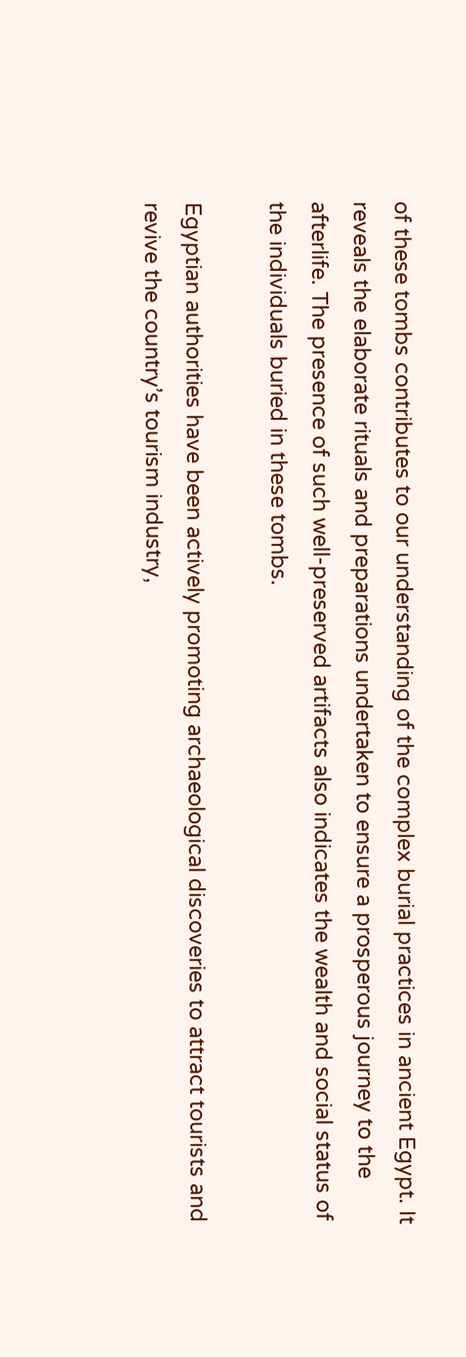of these tombs contributes to our understanding of the complex burial practices in ancient Egypt. It reveals the elaborate rituals and preparations undertaken to ensure a prosperous journey to the afterlife. The presence of such well-preserved artifacts also indicates the wealth and social status of the individuals buried in these tombs.

Egyptian authorities have been actively promoting archaeological discoveries to attract tourists and revive the country’s tourism industry,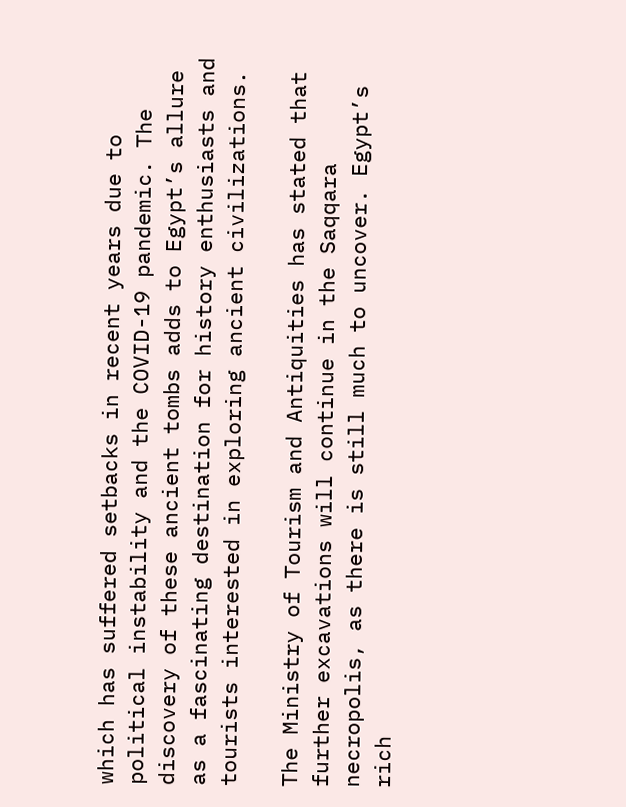which has suffered setbacks in recent years due to political instability and the COVID-19 pandemic. The discovery of these ancient tombs adds to Egypt’s allure as a fascinating destination for history enthusiasts and tourists interested in exploring ancient civilizations.

The Ministry of Tourism and Antiquities has stated that further excavations will continue in the Saqqara necropolis, as there is still much to uncover. Egypt’s rich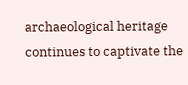archaeological heritage continues to captivate the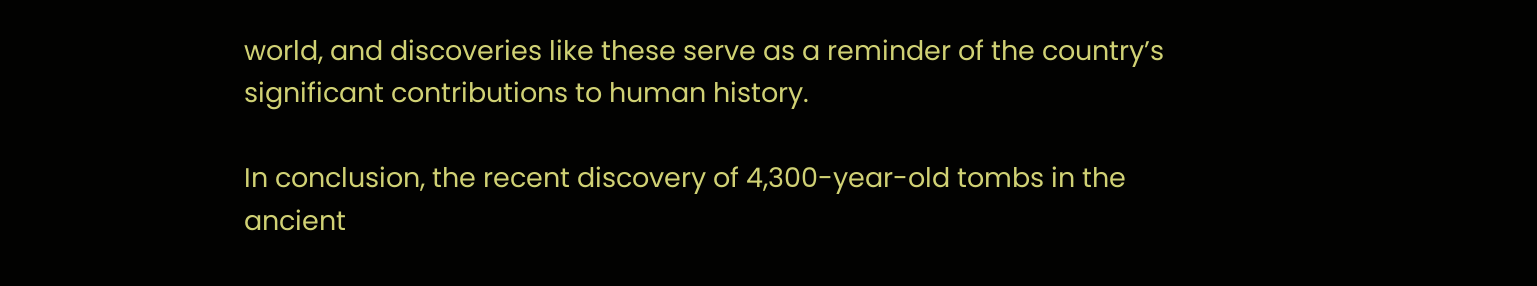world, and discoveries like these serve as a reminder of the country’s significant contributions to human history.

In conclusion, the recent discovery of 4,300-year-old tombs in the ancient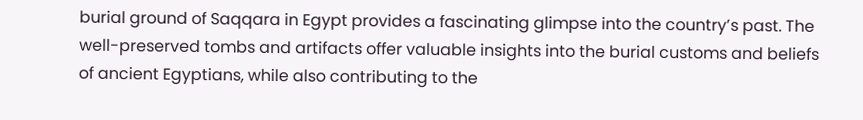burial ground of Saqqara in Egypt provides a fascinating glimpse into the country’s past. The well-preserved tombs and artifacts offer valuable insights into the burial customs and beliefs of ancient Egyptians, while also contributing to the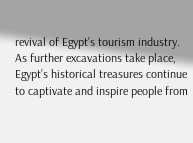revival of Egypt’s tourism industry. As further excavations take place, Egypt’s historical treasures continue to captivate and inspire people from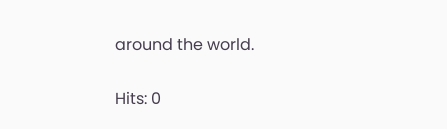around the world.

Hits: 0